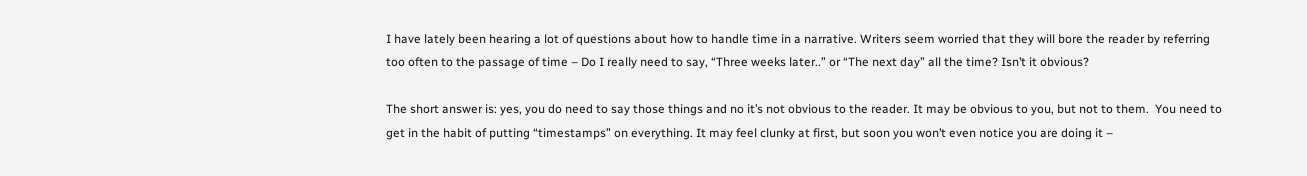I have lately been hearing a lot of questions about how to handle time in a narrative. Writers seem worried that they will bore the reader by referring too often to the passage of time – Do I really need to say, “Three weeks later..” or “The next day” all the time? Isn’t it obvious?

The short answer is: yes, you do need to say those things and no it’s not obvious to the reader. It may be obvious to you, but not to them.  You need to get in the habit of putting “timestamps” on everything. It may feel clunky at first, but soon you won’t even notice you are doing it –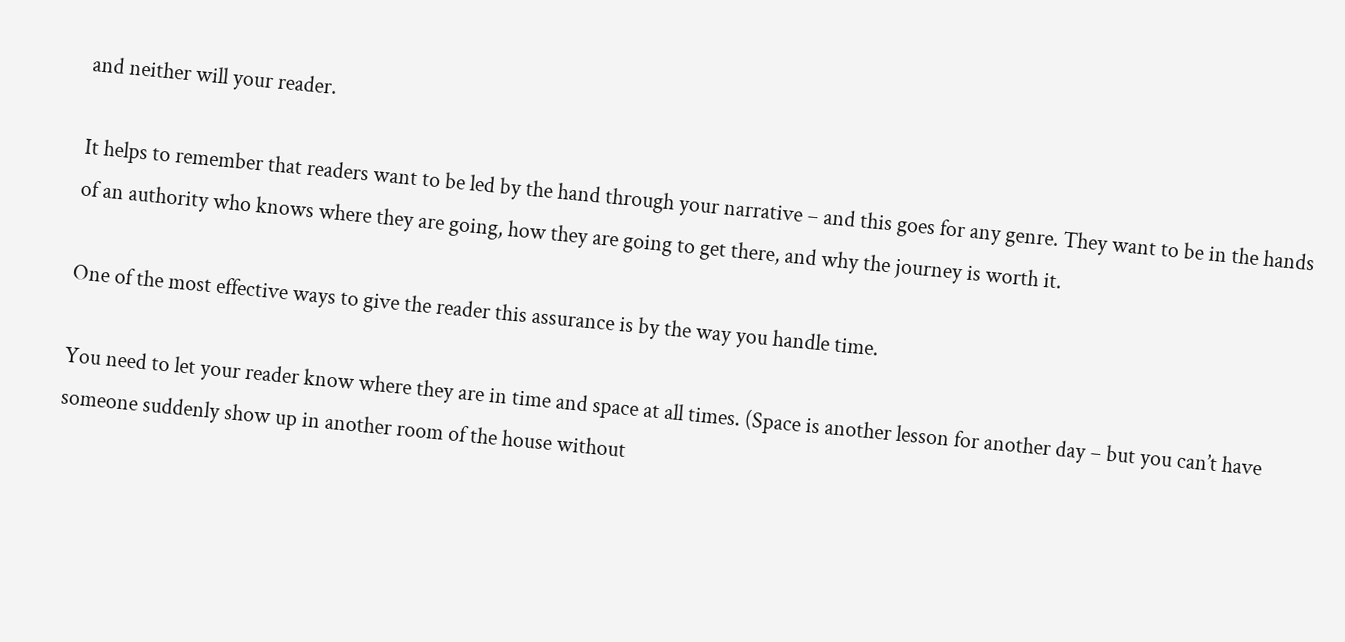and neither will your reader.

It helps to remember that readers want to be led by the hand through your narrative – and this goes for any genre. They want to be in the hands of an authority who knows where they are going, how they are going to get there, and why the journey is worth it.

One of the most effective ways to give the reader this assurance is by the way you handle time.

You need to let your reader know where they are in time and space at all times. (Space is another lesson for another day – but you can’t have someone suddenly show up in another room of the house without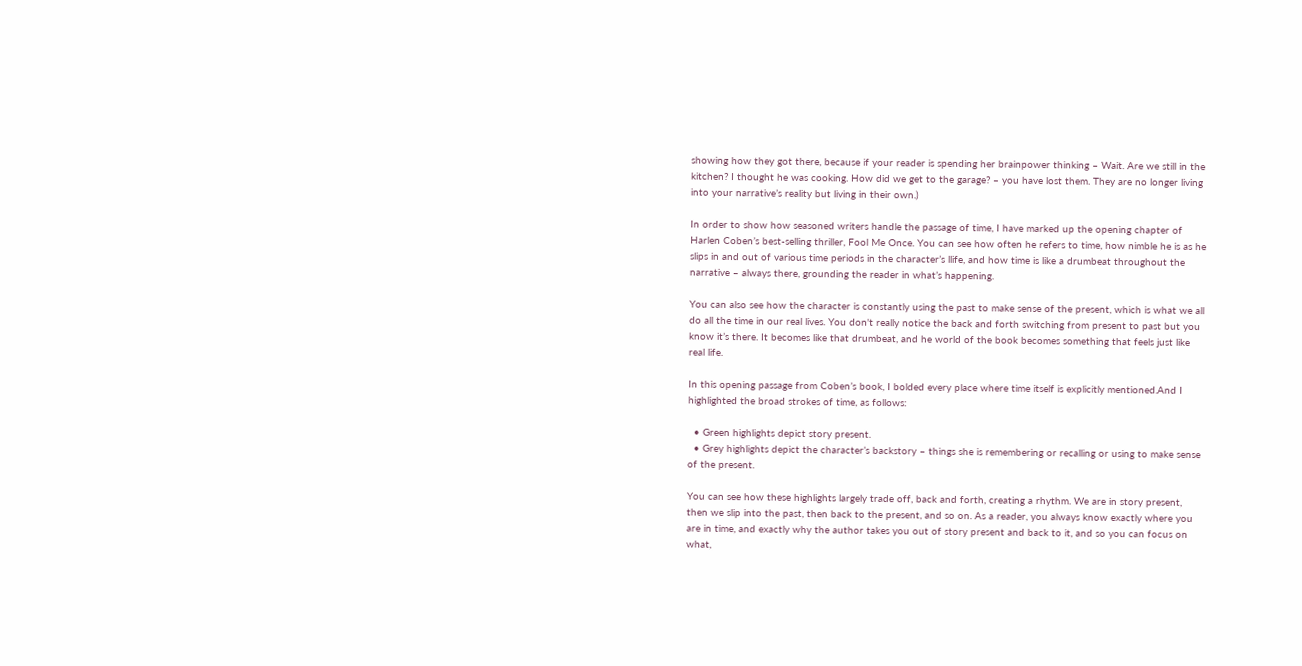showing how they got there, because if your reader is spending her brainpower thinking – Wait. Are we still in the kitchen? I thought he was cooking. How did we get to the garage? – you have lost them. They are no longer living into your narrative’s reality but living in their own.)

In order to show how seasoned writers handle the passage of time, I have marked up the opening chapter of Harlen Coben’s best-selling thriller, Fool Me Once. You can see how often he refers to time, how nimble he is as he slips in and out of various time periods in the character’s llife, and how time is like a drumbeat throughout the narrative – always there, grounding the reader in what’s happening.

You can also see how the character is constantly using the past to make sense of the present, which is what we all do all the time in our real lives. You don't really notice the back and forth switching from present to past but you know it’s there. It becomes like that drumbeat, and he world of the book becomes something that feels just like real life.

In this opening passage from Coben’s book, I bolded every place where time itself is explicitly mentioned.And I highlighted the broad strokes of time, as follows:

  • Green highlights depict story present.
  • Grey highlights depict the character’s backstory – things she is remembering or recalling or using to make sense of the present.

You can see how these highlights largely trade off, back and forth, creating a rhythm. We are in story present, then we slip into the past, then back to the present, and so on. As a reader, you always know exactly where you are in time, and exactly why the author takes you out of story present and back to it, and so you can focus on what,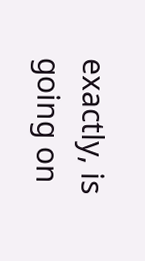exactly, is going on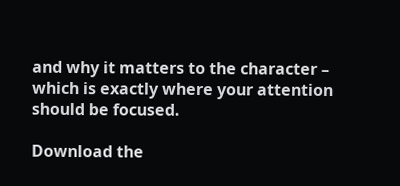and why it matters to the character – which is exactly where your attention should be focused.

Download the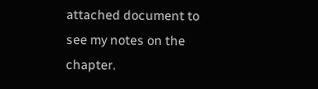attached document to see my notes on the chapter.